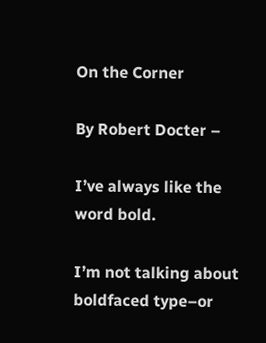On the Corner

By Robert Docter –

I’ve always like the word bold.

I’m not talking about boldfaced type–or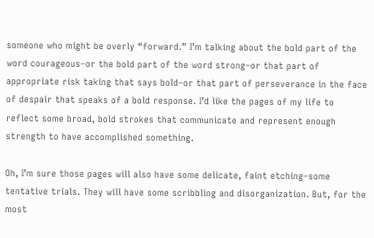someone who might be overly “forward.” I’m talking about the bold part of the word courageous–or the bold part of the word strong–or that part of appropriate risk taking that says bold–or that part of perseverance in the face of despair that speaks of a bold response. I’d like the pages of my life to reflect some broad, bold strokes that communicate and represent enough strength to have accomplished something.

Oh, I’m sure those pages will also have some delicate, faint etching–some tentative trials. They will have some scribbling and disorganization. But, for the most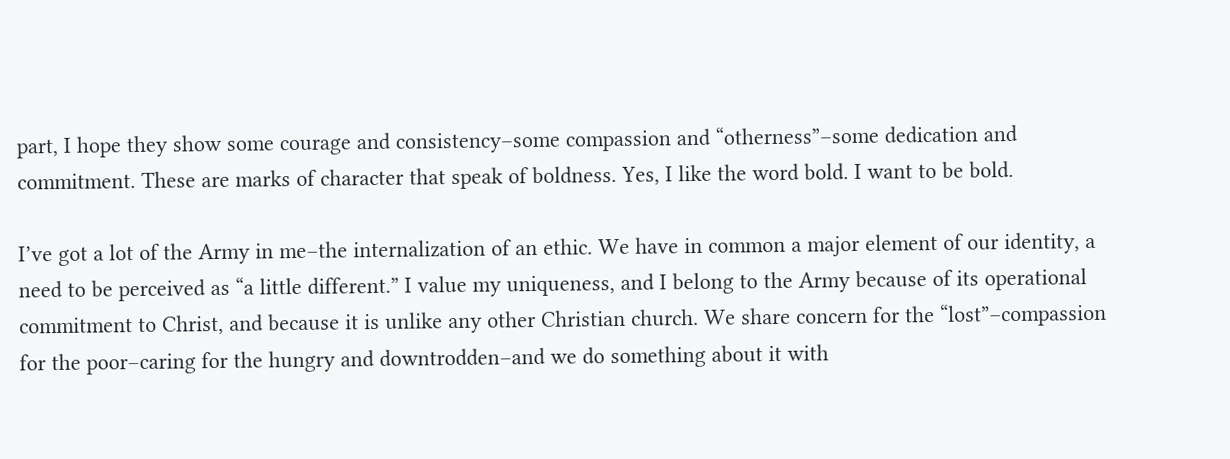part, I hope they show some courage and consistency–some compassion and “otherness”–some dedication and commitment. These are marks of character that speak of boldness. Yes, I like the word bold. I want to be bold.

I’ve got a lot of the Army in me–the internalization of an ethic. We have in common a major element of our identity, a need to be perceived as “a little different.” I value my uniqueness, and I belong to the Army because of its operational commitment to Christ, and because it is unlike any other Christian church. We share concern for the “lost”–compassion for the poor–caring for the hungry and downtrodden–and we do something about it with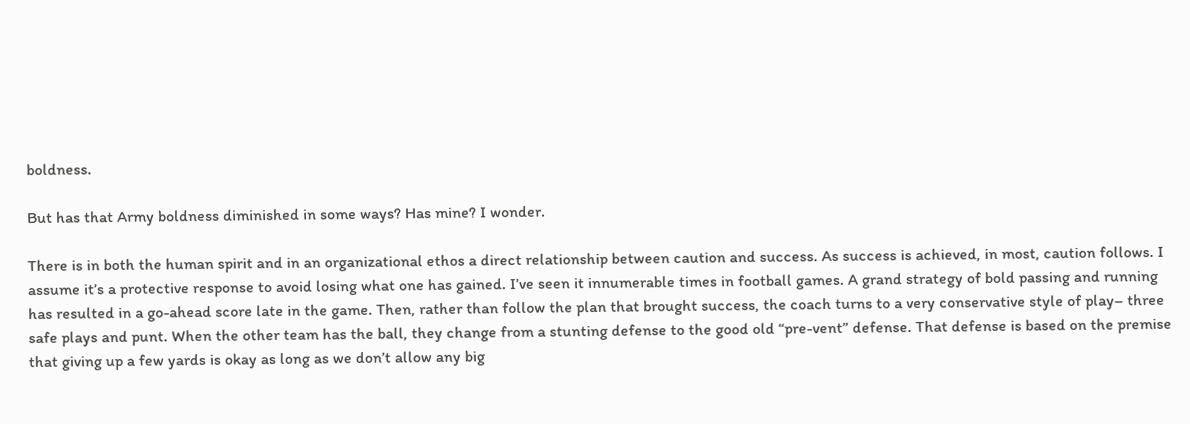boldness.

But has that Army boldness diminished in some ways? Has mine? I wonder.

There is in both the human spirit and in an organizational ethos a direct relationship between caution and success. As success is achieved, in most, caution follows. I assume it’s a protective response to avoid losing what one has gained. I’ve seen it innumerable times in football games. A grand strategy of bold passing and running has resulted in a go-ahead score late in the game. Then, rather than follow the plan that brought success, the coach turns to a very conservative style of play– three safe plays and punt. When the other team has the ball, they change from a stunting defense to the good old “pre-vent” defense. That defense is based on the premise that giving up a few yards is okay as long as we don’t allow any big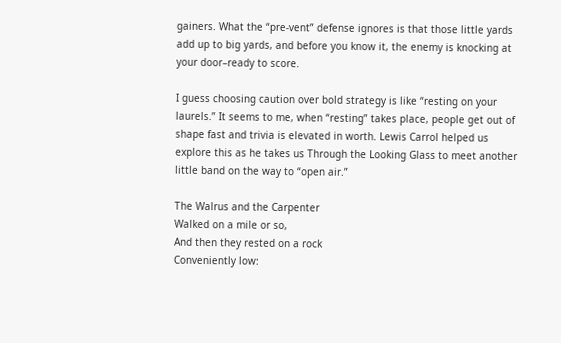gainers. What the “pre-vent” defense ignores is that those little yards add up to big yards, and before you know it, the enemy is knocking at your door–ready to score.

I guess choosing caution over bold strategy is like “resting on your laurels.” It seems to me, when “resting” takes place, people get out of shape fast and trivia is elevated in worth. Lewis Carrol helped us explore this as he takes us Through the Looking Glass to meet another little band on the way to “open air.”

The Walrus and the Carpenter
Walked on a mile or so,
And then they rested on a rock
Conveniently low: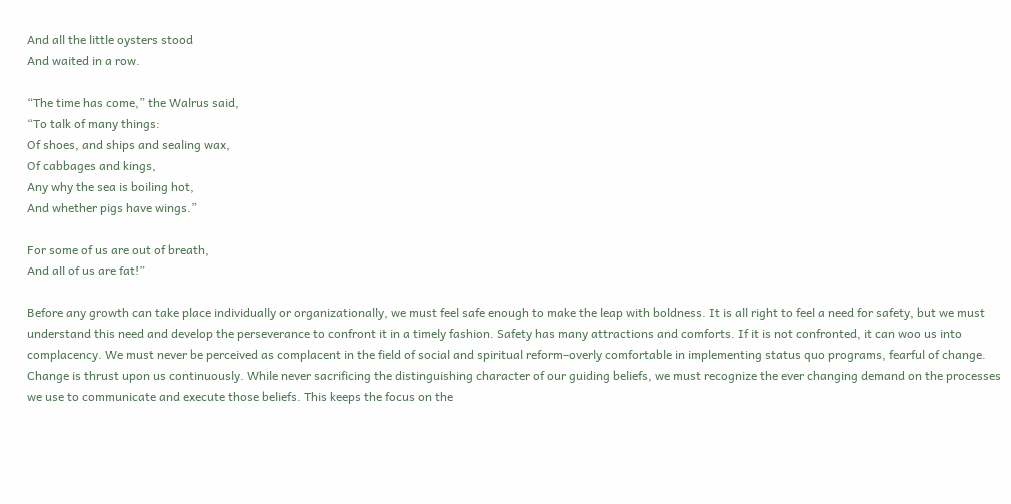And all the little oysters stood
And waited in a row.

“The time has come,” the Walrus said,
“To talk of many things:
Of shoes, and ships and sealing wax,
Of cabbages and kings,
Any why the sea is boiling hot,
And whether pigs have wings.”

For some of us are out of breath,
And all of us are fat!”

Before any growth can take place individually or organizationally, we must feel safe enough to make the leap with boldness. It is all right to feel a need for safety, but we must understand this need and develop the perseverance to confront it in a timely fashion. Safety has many attractions and comforts. If it is not confronted, it can woo us into complacency. We must never be perceived as complacent in the field of social and spiritual reform–overly comfortable in implementing status quo programs, fearful of change. Change is thrust upon us continuously. While never sacrificing the distinguishing character of our guiding beliefs, we must recognize the ever changing demand on the processes we use to communicate and execute those beliefs. This keeps the focus on the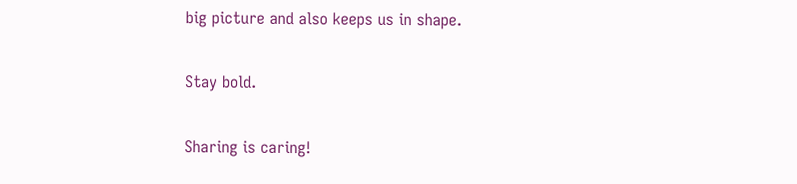big picture and also keeps us in shape.

Stay bold.

Sharing is caring!